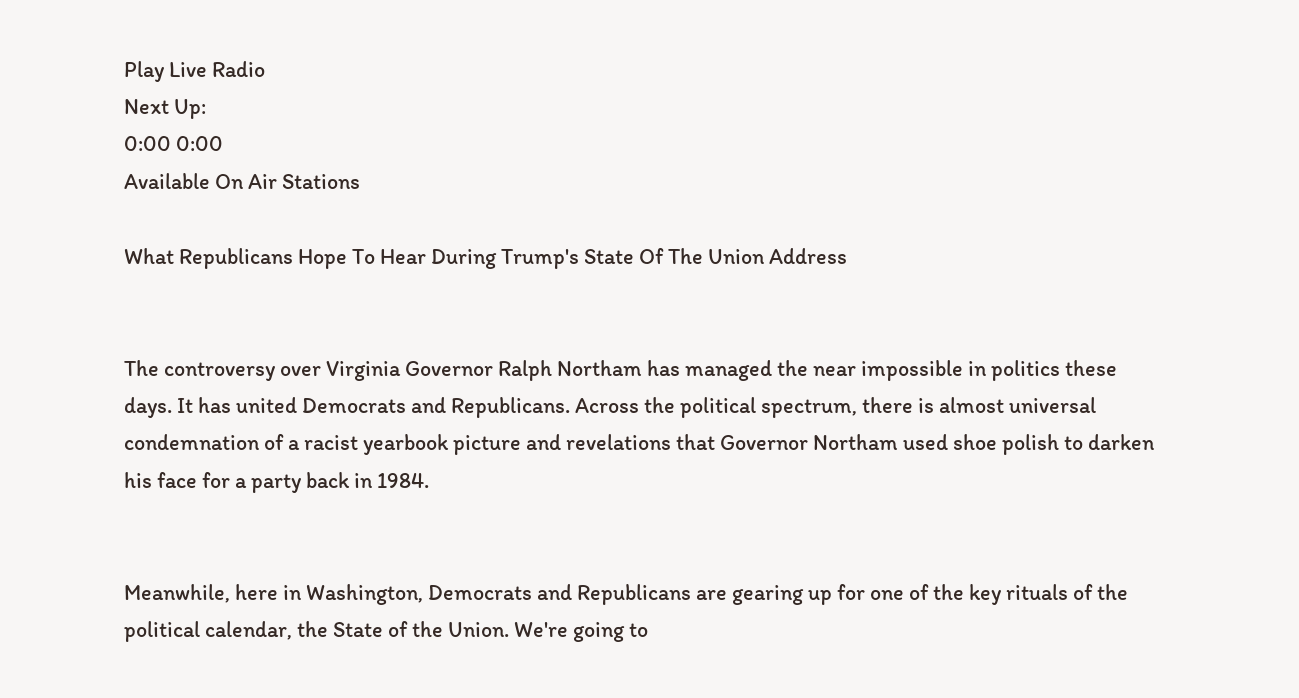Play Live Radio
Next Up:
0:00 0:00
Available On Air Stations

What Republicans Hope To Hear During Trump's State Of The Union Address


The controversy over Virginia Governor Ralph Northam has managed the near impossible in politics these days. It has united Democrats and Republicans. Across the political spectrum, there is almost universal condemnation of a racist yearbook picture and revelations that Governor Northam used shoe polish to darken his face for a party back in 1984.


Meanwhile, here in Washington, Democrats and Republicans are gearing up for one of the key rituals of the political calendar, the State of the Union. We're going to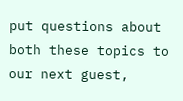put questions about both these topics to our next guest,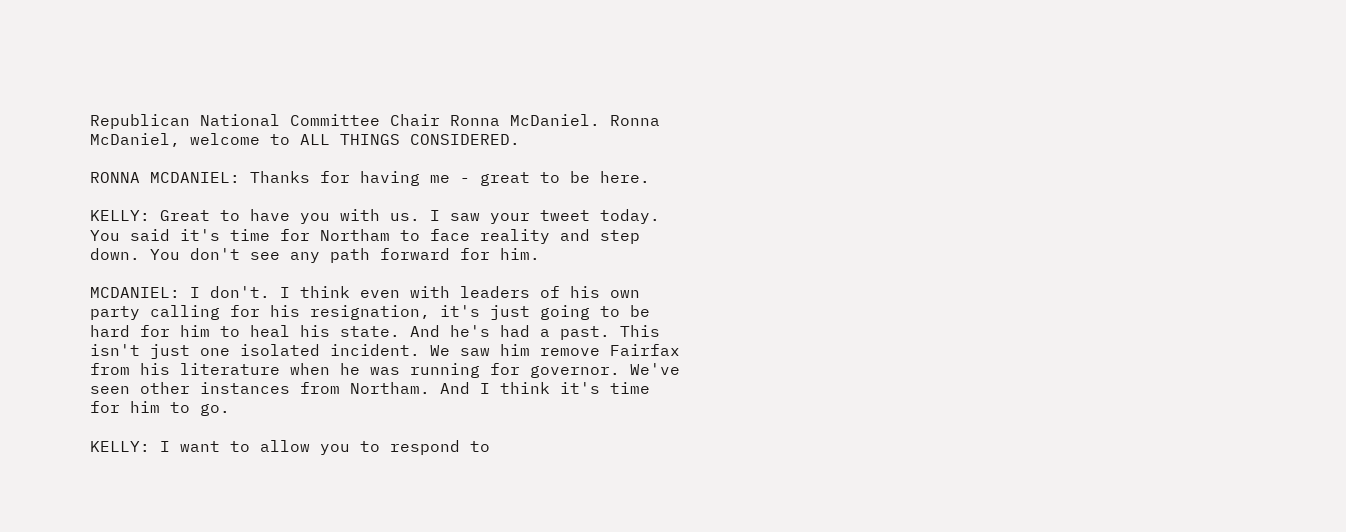Republican National Committee Chair Ronna McDaniel. Ronna McDaniel, welcome to ALL THINGS CONSIDERED.

RONNA MCDANIEL: Thanks for having me - great to be here.

KELLY: Great to have you with us. I saw your tweet today. You said it's time for Northam to face reality and step down. You don't see any path forward for him.

MCDANIEL: I don't. I think even with leaders of his own party calling for his resignation, it's just going to be hard for him to heal his state. And he's had a past. This isn't just one isolated incident. We saw him remove Fairfax from his literature when he was running for governor. We've seen other instances from Northam. And I think it's time for him to go.

KELLY: I want to allow you to respond to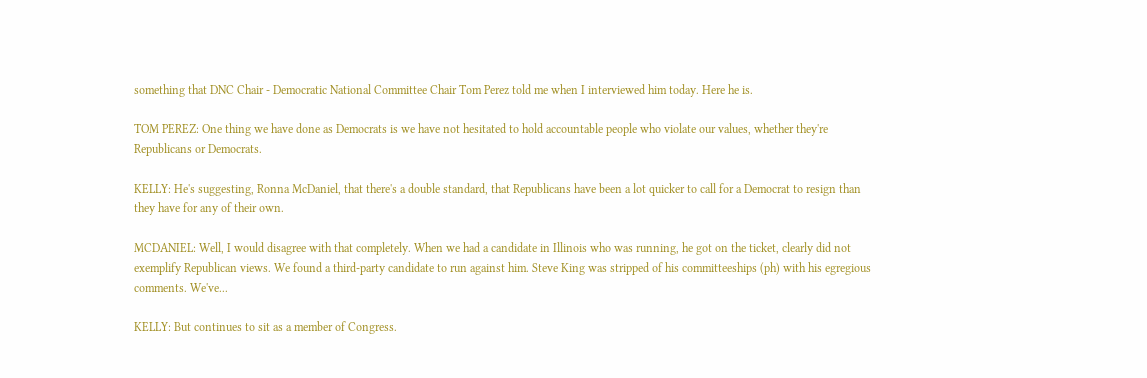something that DNC Chair - Democratic National Committee Chair Tom Perez told me when I interviewed him today. Here he is.

TOM PEREZ: One thing we have done as Democrats is we have not hesitated to hold accountable people who violate our values, whether they're Republicans or Democrats.

KELLY: He's suggesting, Ronna McDaniel, that there's a double standard, that Republicans have been a lot quicker to call for a Democrat to resign than they have for any of their own.

MCDANIEL: Well, I would disagree with that completely. When we had a candidate in Illinois who was running, he got on the ticket, clearly did not exemplify Republican views. We found a third-party candidate to run against him. Steve King was stripped of his committeeships (ph) with his egregious comments. We've...

KELLY: But continues to sit as a member of Congress.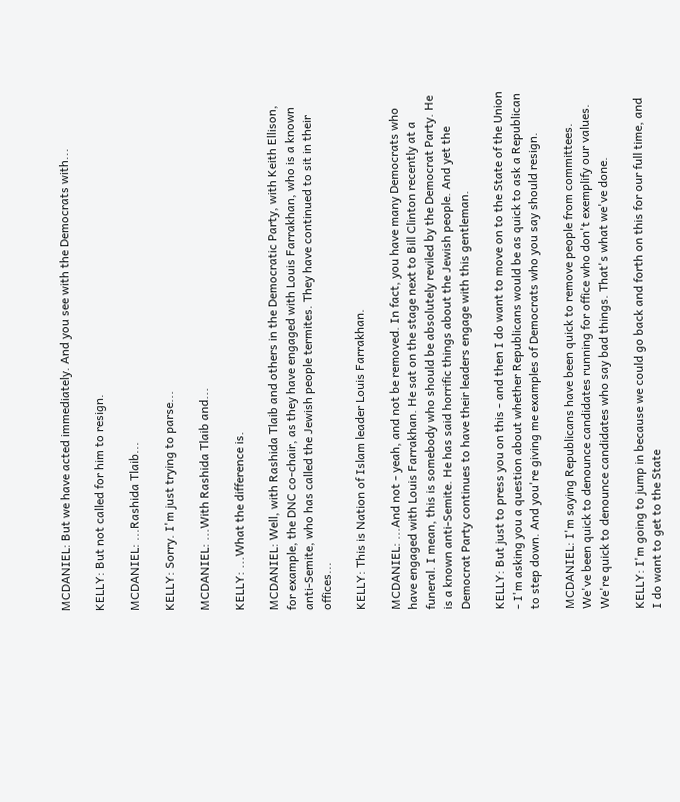MCDANIEL: But we have acted immediately. And you see with the Democrats with...

KELLY: But not called for him to resign.

MCDANIEL: ...Rashida Tlaib...

KELLY: Sorry. I'm just trying to parse...

MCDANIEL: ...With Rashida Tlaib and...

KELLY: ...What the difference is.

MCDANIEL: Well, with Rashida Tlaib and others in the Democratic Party, with Keith Ellison, for example, the DNC co-chair, as they have engaged with Louis Farrakhan, who is a known anti-Semite, who has called the Jewish people termites. They have continued to sit in their offices...

KELLY: This is Nation of Islam leader Louis Farrakhan.

MCDANIEL: ...And not - yeah, and not be removed. In fact, you have many Democrats who have engaged with Louis Farrakhan. He sat on the stage next to Bill Clinton recently at a funeral. I mean, this is somebody who should be absolutely reviled by the Democrat Party. He is a known anti-Semite. He has said horrific things about the Jewish people. And yet the Democrat Party continues to have their leaders engage with this gentleman.

KELLY: But just to press you on this - and then I do want to move on to the State of the Union - I'm asking you a question about whether Republicans would be as quick to ask a Republican to step down. And you're giving me examples of Democrats who you say should resign.

MCDANIEL: I'm saying Republicans have been quick to remove people from committees. We've been quick to denounce candidates running for office who don't exemplify our values. We're quick to denounce candidates who say bad things. That's what we've done.

KELLY: I'm going to jump in because we could go back and forth on this for our full time, and I do want to get to the State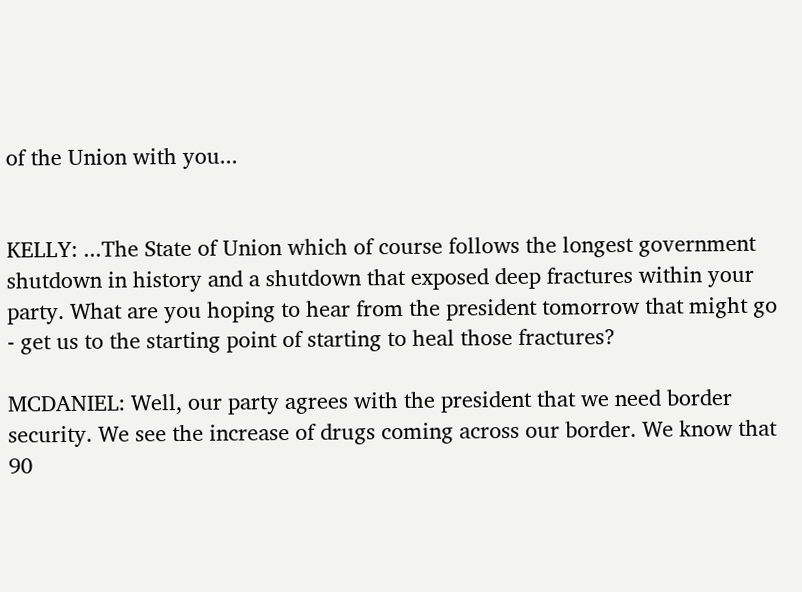of the Union with you...


KELLY: ...The State of Union which of course follows the longest government shutdown in history and a shutdown that exposed deep fractures within your party. What are you hoping to hear from the president tomorrow that might go - get us to the starting point of starting to heal those fractures?

MCDANIEL: Well, our party agrees with the president that we need border security. We see the increase of drugs coming across our border. We know that 90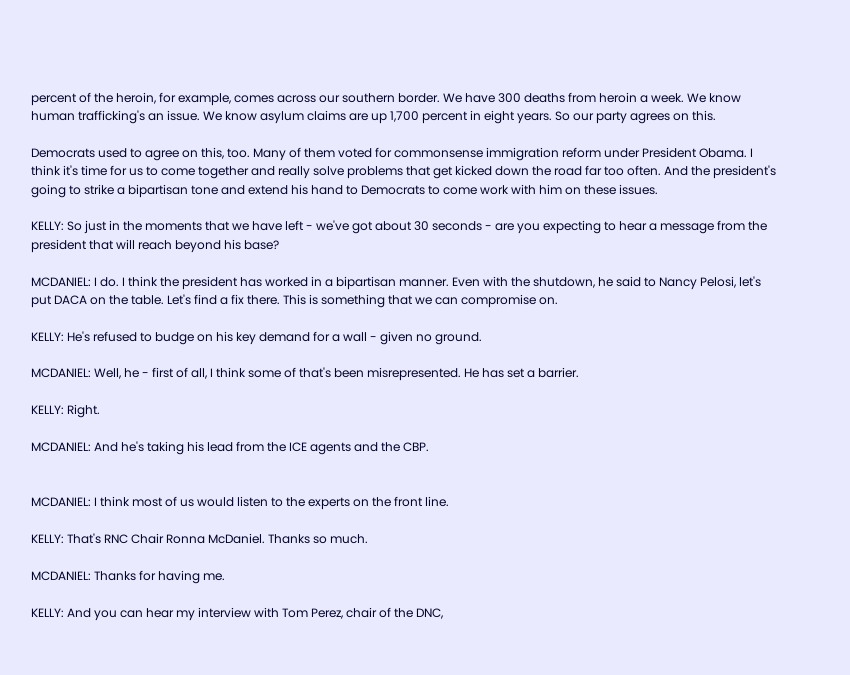percent of the heroin, for example, comes across our southern border. We have 300 deaths from heroin a week. We know human trafficking's an issue. We know asylum claims are up 1,700 percent in eight years. So our party agrees on this.

Democrats used to agree on this, too. Many of them voted for commonsense immigration reform under President Obama. I think it's time for us to come together and really solve problems that get kicked down the road far too often. And the president's going to strike a bipartisan tone and extend his hand to Democrats to come work with him on these issues.

KELLY: So just in the moments that we have left - we've got about 30 seconds - are you expecting to hear a message from the president that will reach beyond his base?

MCDANIEL: I do. I think the president has worked in a bipartisan manner. Even with the shutdown, he said to Nancy Pelosi, let's put DACA on the table. Let's find a fix there. This is something that we can compromise on.

KELLY: He's refused to budge on his key demand for a wall - given no ground.

MCDANIEL: Well, he - first of all, I think some of that's been misrepresented. He has set a barrier.

KELLY: Right.

MCDANIEL: And he's taking his lead from the ICE agents and the CBP.


MCDANIEL: I think most of us would listen to the experts on the front line.

KELLY: That's RNC Chair Ronna McDaniel. Thanks so much.

MCDANIEL: Thanks for having me.

KELLY: And you can hear my interview with Tom Perez, chair of the DNC,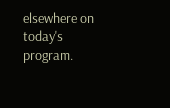elsewhere on today's program.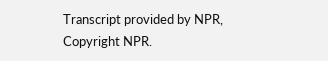Transcript provided by NPR, Copyright NPR.